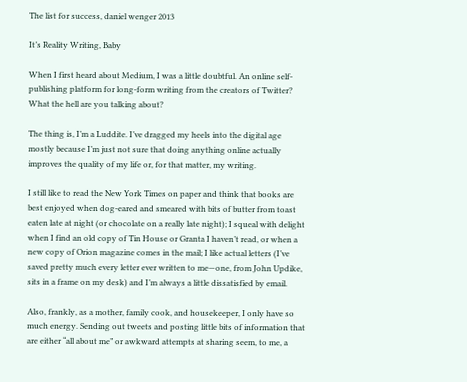The list for success, daniel wenger 2013

It’s Reality Writing, Baby

When I first heard about Medium, I was a little doubtful. An online self-publishing platform for long-form writing from the creators of Twitter? What the hell are you talking about?

The thing is, I’m a Luddite. I’ve dragged my heels into the digital age mostly because I’m just not sure that doing anything online actually improves the quality of my life or, for that matter, my writing.

I still like to read the New York Times on paper and think that books are best enjoyed when dog-eared and smeared with bits of butter from toast eaten late at night (or chocolate on a really late night); I squeal with delight when I find an old copy of Tin House or Granta I haven’t read, or when a new copy of Orion magazine comes in the mail; I like actual letters (I’ve saved pretty much every letter ever written to me—one, from John Updike, sits in a frame on my desk) and I’m always a little dissatisfied by email.

Also, frankly, as a mother, family cook, and housekeeper, I only have so much energy. Sending out tweets and posting little bits of information that are either “all about me” or awkward attempts at sharing seem, to me, a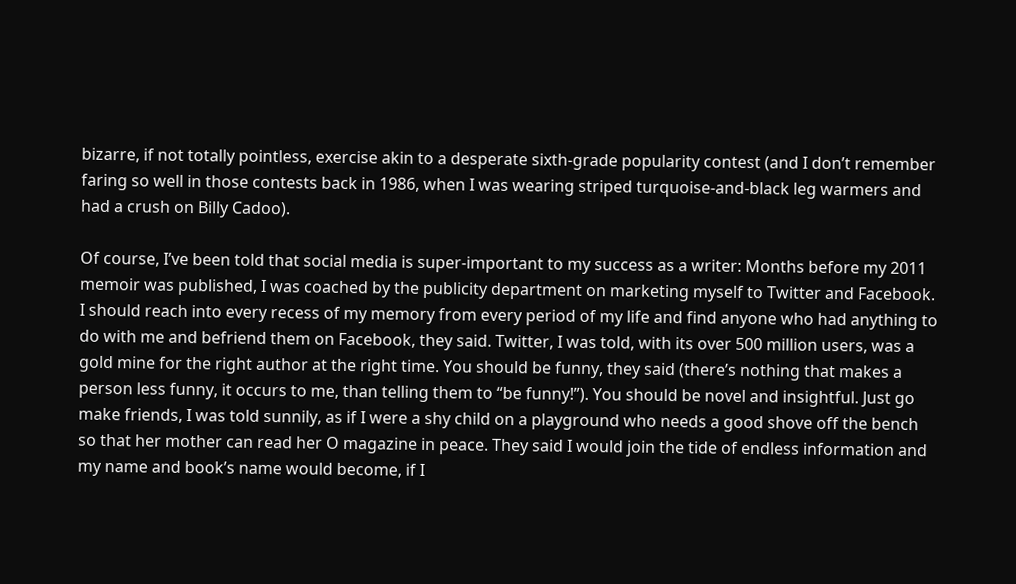bizarre, if not totally pointless, exercise akin to a desperate sixth-grade popularity contest (and I don’t remember faring so well in those contests back in 1986, when I was wearing striped turquoise-and-black leg warmers and had a crush on Billy Cadoo).

Of course, I’ve been told that social media is super-important to my success as a writer: Months before my 2011 memoir was published, I was coached by the publicity department on marketing myself to Twitter and Facebook. I should reach into every recess of my memory from every period of my life and find anyone who had anything to do with me and befriend them on Facebook, they said. Twitter, I was told, with its over 500 million users, was a gold mine for the right author at the right time. You should be funny, they said (there’s nothing that makes a person less funny, it occurs to me, than telling them to “be funny!”). You should be novel and insightful. Just go make friends, I was told sunnily, as if I were a shy child on a playground who needs a good shove off the bench so that her mother can read her O magazine in peace. They said I would join the tide of endless information and my name and book’s name would become, if I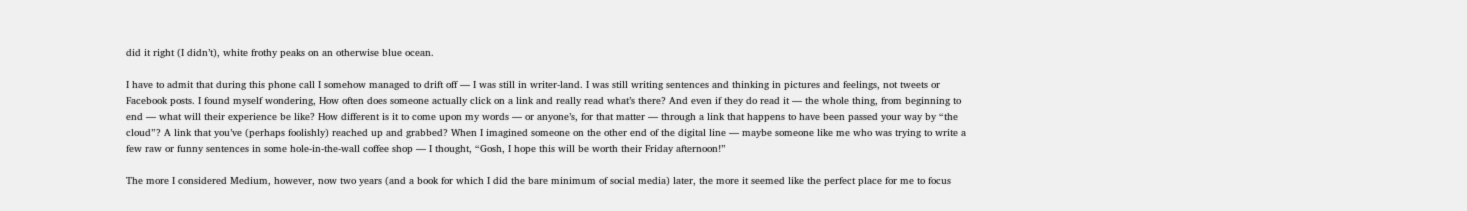did it right (I didn’t), white frothy peaks on an otherwise blue ocean.

I have to admit that during this phone call I somehow managed to drift off — I was still in writer-land. I was still writing sentences and thinking in pictures and feelings, not tweets or Facebook posts. I found myself wondering, How often does someone actually click on a link and really read what’s there? And even if they do read it — the whole thing, from beginning to end — what will their experience be like? How different is it to come upon my words — or anyone’s, for that matter — through a link that happens to have been passed your way by “the cloud”? A link that you’ve (perhaps foolishly) reached up and grabbed? When I imagined someone on the other end of the digital line — maybe someone like me who was trying to write a few raw or funny sentences in some hole-in-the-wall coffee shop — I thought, “Gosh, I hope this will be worth their Friday afternoon!”

The more I considered Medium, however, now two years (and a book for which I did the bare minimum of social media) later, the more it seemed like the perfect place for me to focus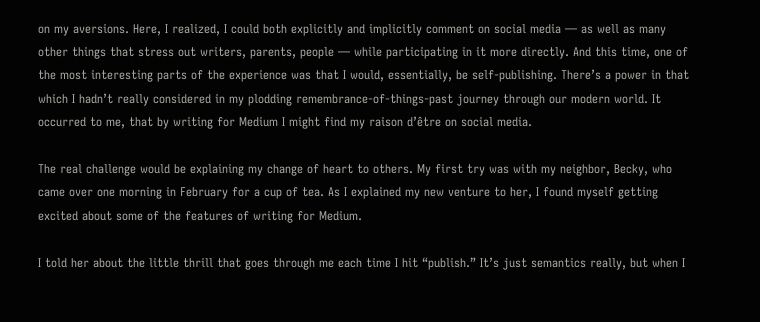on my aversions. Here, I realized, I could both explicitly and implicitly comment on social media — as well as many other things that stress out writers, parents, people — while participating in it more directly. And this time, one of the most interesting parts of the experience was that I would, essentially, be self-publishing. There’s a power in that which I hadn’t really considered in my plodding remembrance-of-things-past journey through our modern world. It occurred to me, that by writing for Medium I might find my raison d’être on social media.

The real challenge would be explaining my change of heart to others. My first try was with my neighbor, Becky, who came over one morning in February for a cup of tea. As I explained my new venture to her, I found myself getting excited about some of the features of writing for Medium.

I told her about the little thrill that goes through me each time I hit “publish.” It’s just semantics really, but when I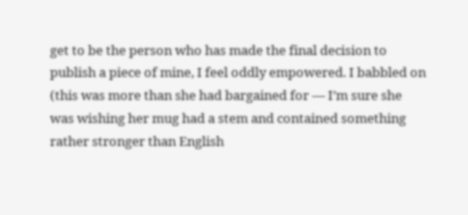get to be the person who has made the final decision to publish a piece of mine, I feel oddly empowered. I babbled on (this was more than she had bargained for — I’m sure she was wishing her mug had a stem and contained something rather stronger than English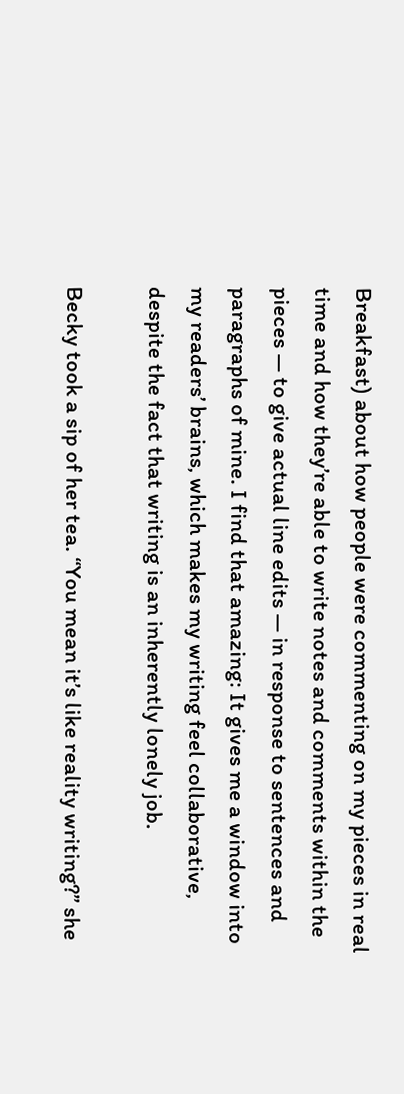Breakfast) about how people were commenting on my pieces in real time and how they’re able to write notes and comments within the pieces — to give actual line edits — in response to sentences and paragraphs of mine. I find that amazing: It gives me a window into my readers’ brains, which makes my writing feel collaborative, despite the fact that writing is an inherently lonely job.

Becky took a sip of her tea. “You mean it’s like reality writing?” she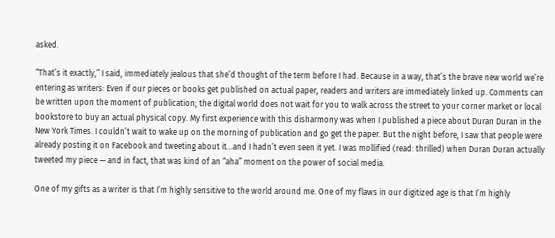asked.

“That’s it exactly,” I said, immediately jealous that she’d thought of the term before I had. Because in a way, that’s the brave new world we’re entering as writers: Even if our pieces or books get published on actual paper, readers and writers are immediately linked up. Comments can be written upon the moment of publication; the digital world does not wait for you to walk across the street to your corner market or local bookstore to buy an actual physical copy. My first experience with this disharmony was when I published a piece about Duran Duran in the New York Times. I couldn’t wait to wake up on the morning of publication and go get the paper. But the night before, I saw that people were already posting it on Facebook and tweeting about it…and I hadn’t even seen it yet. I was mollified (read: thrilled) when Duran Duran actually tweeted my piece — and in fact, that was kind of an “aha” moment on the power of social media.

One of my gifts as a writer is that I’m highly sensitive to the world around me. One of my flaws in our digitized age is that I’m highly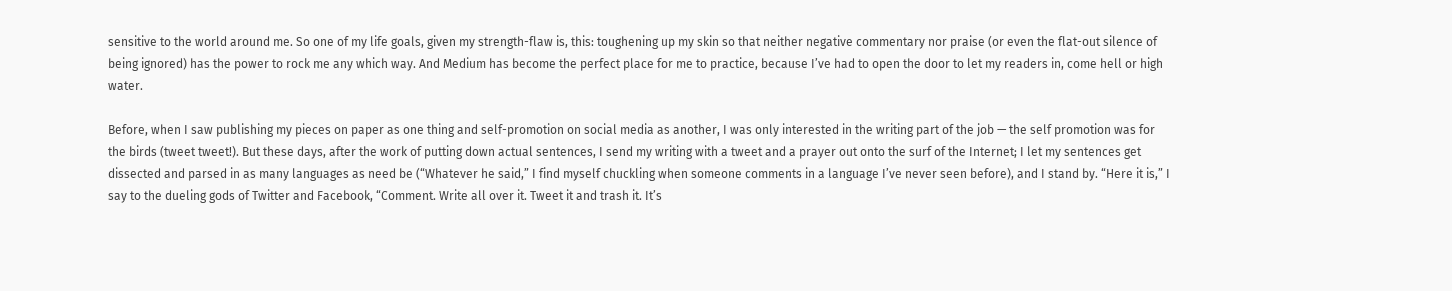sensitive to the world around me. So one of my life goals, given my strength-flaw is, this: toughening up my skin so that neither negative commentary nor praise (or even the flat-out silence of being ignored) has the power to rock me any which way. And Medium has become the perfect place for me to practice, because I’ve had to open the door to let my readers in, come hell or high water.

Before, when I saw publishing my pieces on paper as one thing and self-promotion on social media as another, I was only interested in the writing part of the job — the self promotion was for the birds (tweet tweet!). But these days, after the work of putting down actual sentences, I send my writing with a tweet and a prayer out onto the surf of the Internet; I let my sentences get dissected and parsed in as many languages as need be (“Whatever he said,” I find myself chuckling when someone comments in a language I’ve never seen before), and I stand by. “Here it is,” I say to the dueling gods of Twitter and Facebook, “Comment. Write all over it. Tweet it and trash it. It’s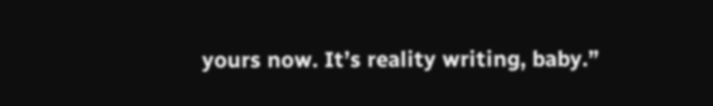yours now. It’s reality writing, baby.”